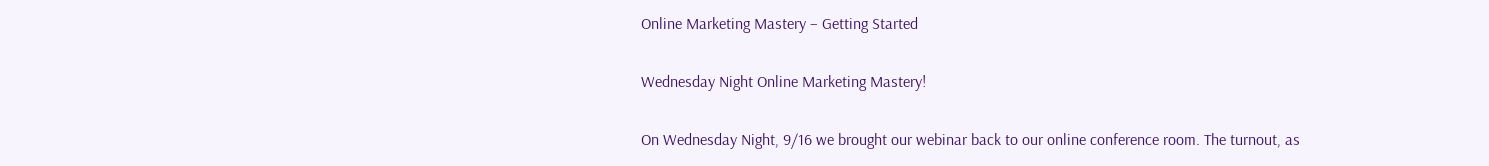Online Marketing Mastery – Getting Started

Wednesday Night Online Marketing Mastery!

On Wednesday Night, 9/16 we brought our webinar back to our online conference room. The turnout, as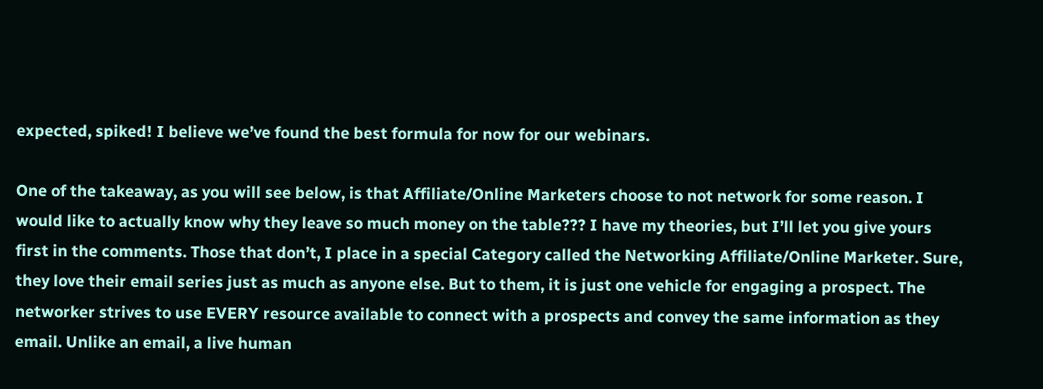expected, spiked! I believe we’ve found the best formula for now for our webinars.

One of the takeaway, as you will see below, is that Affiliate/Online Marketers choose to not network for some reason. I would like to actually know why they leave so much money on the table??? I have my theories, but I’ll let you give yours first in the comments. Those that don’t, I place in a special Category called the Networking Affiliate/Online Marketer. Sure, they love their email series just as much as anyone else. But to them, it is just one vehicle for engaging a prospect. The networker strives to use EVERY resource available to connect with a prospects and convey the same information as they email. Unlike an email, a live human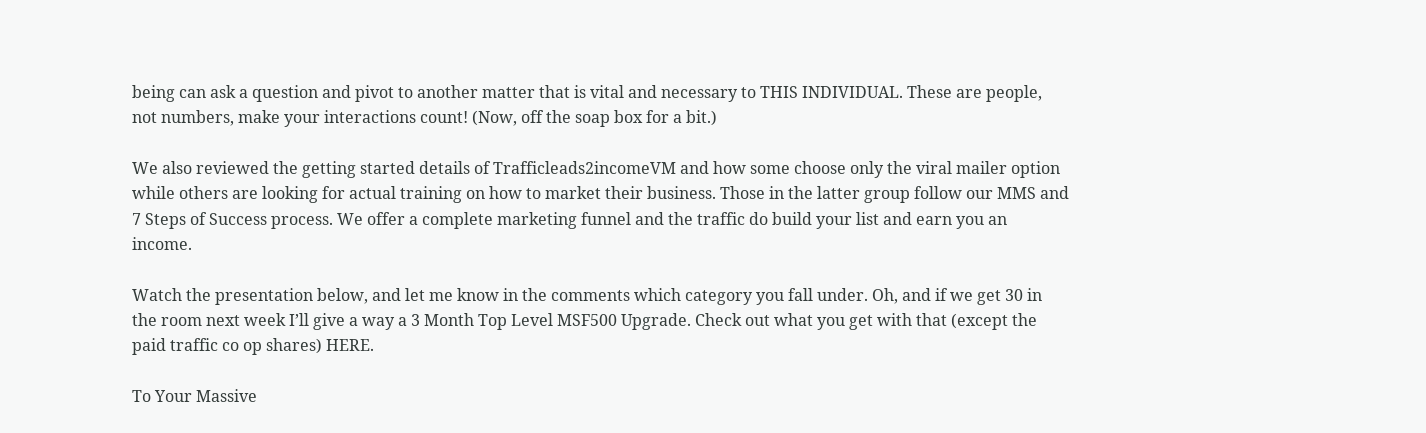being can ask a question and pivot to another matter that is vital and necessary to THIS INDIVIDUAL. These are people, not numbers, make your interactions count! (Now, off the soap box for a bit.)

We also reviewed the getting started details of Trafficleads2incomeVM and how some choose only the viral mailer option while others are looking for actual training on how to market their business. Those in the latter group follow our MMS and 7 Steps of Success process. We offer a complete marketing funnel and the traffic do build your list and earn you an income.

Watch the presentation below, and let me know in the comments which category you fall under. Oh, and if we get 30 in the room next week I’ll give a way a 3 Month Top Level MSF500 Upgrade. Check out what you get with that (except the paid traffic co op shares) HERE.

To Your Massive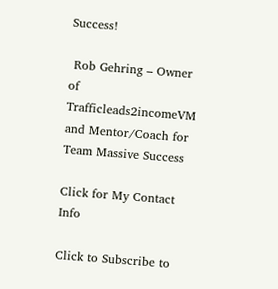Success!

 Rob Gehring – Owner of Trafficleads2incomeVM and Mentor/Coach for Team Massive Success

Click for My Contact Info

Click to Subscribe to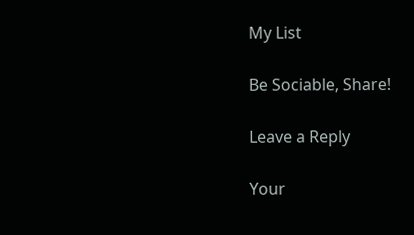My List

Be Sociable, Share!

Leave a Reply

Your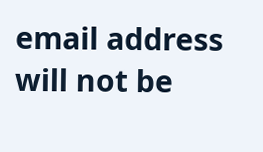email address will not be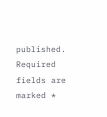published. Required fields are marked *